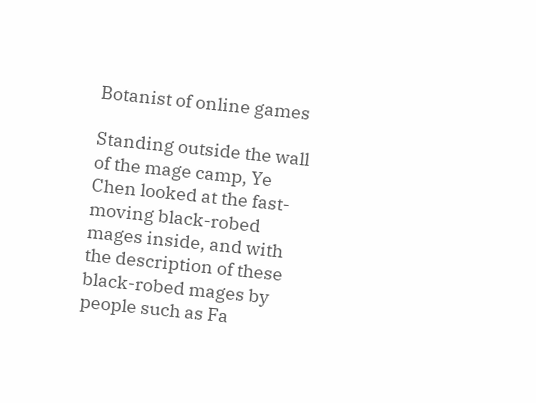Botanist of online games

Standing outside the wall of the mage camp, Ye Chen looked at the fast-moving black-robed mages inside, and with the description of these black-robed mages by people such as Fa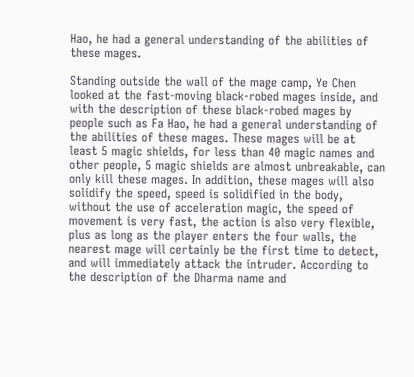Hao, he had a general understanding of the abilities of these mages.

Standing outside the wall of the mage camp, Ye Chen looked at the fast-moving black-robed mages inside, and with the description of these black-robed mages by people such as Fa Hao, he had a general understanding of the abilities of these mages. These mages will be at least 5 magic shields, for less than 40 magic names and other people, 5 magic shields are almost unbreakable, can only kill these mages. In addition, these mages will also solidify the speed, speed is solidified in the body, without the use of acceleration magic, the speed of movement is very fast, the action is also very flexible, plus as long as the player enters the four walls, the nearest mage will certainly be the first time to detect, and will immediately attack the intruder. According to the description of the Dharma name and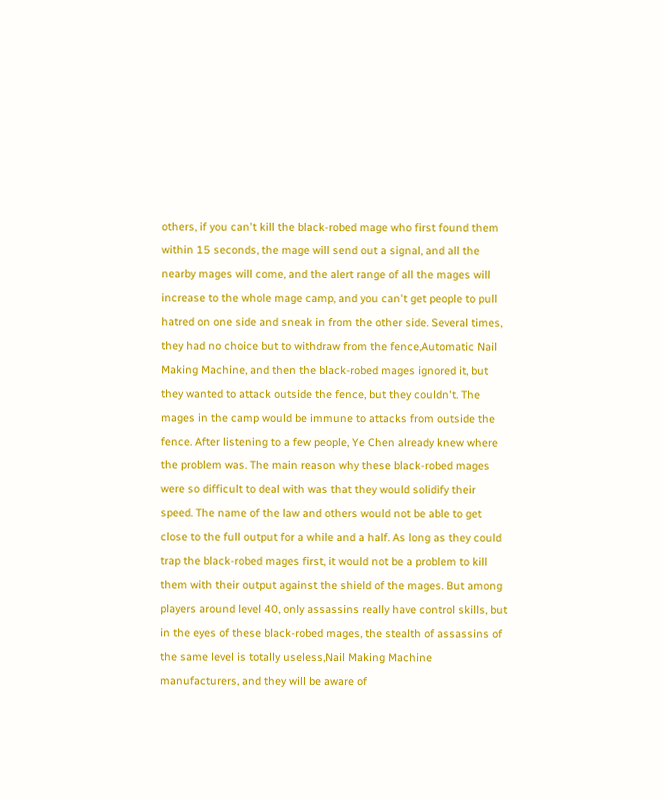others, if you can't kill the black-robed mage who first found them within 15 seconds, the mage will send out a signal, and all the nearby mages will come, and the alert range of all the mages will increase to the whole mage camp, and you can't get people to pull hatred on one side and sneak in from the other side. Several times, they had no choice but to withdraw from the fence,Automatic Nail Making Machine, and then the black-robed mages ignored it, but they wanted to attack outside the fence, but they couldn't. The mages in the camp would be immune to attacks from outside the fence. After listening to a few people, Ye Chen already knew where the problem was. The main reason why these black-robed mages were so difficult to deal with was that they would solidify their speed. The name of the law and others would not be able to get close to the full output for a while and a half. As long as they could trap the black-robed mages first, it would not be a problem to kill them with their output against the shield of the mages. But among players around level 40, only assassins really have control skills, but in the eyes of these black-robed mages, the stealth of assassins of the same level is totally useless,Nail Making Machine manufacturers, and they will be aware of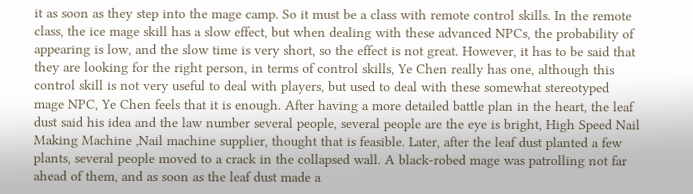it as soon as they step into the mage camp. So it must be a class with remote control skills. In the remote class, the ice mage skill has a slow effect, but when dealing with these advanced NPCs, the probability of appearing is low, and the slow time is very short, so the effect is not great. However, it has to be said that they are looking for the right person, in terms of control skills, Ye Chen really has one, although this control skill is not very useful to deal with players, but used to deal with these somewhat stereotyped mage NPC, Ye Chen feels that it is enough. After having a more detailed battle plan in the heart, the leaf dust said his idea and the law number several people, several people are the eye is bright, High Speed Nail Making Machine ,Nail machine supplier, thought that is feasible. Later, after the leaf dust planted a few plants, several people moved to a crack in the collapsed wall. A black-robed mage was patrolling not far ahead of them, and as soon as the leaf dust made a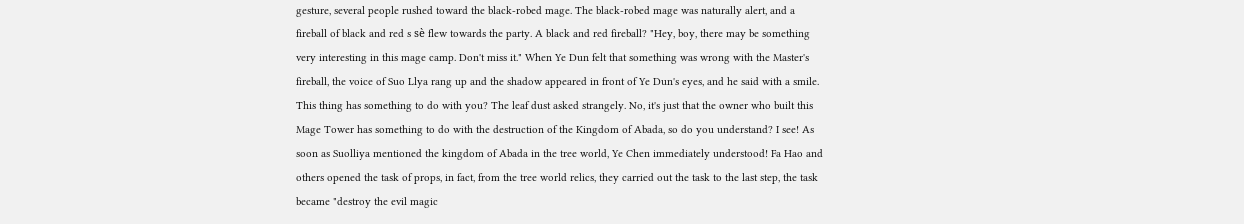gesture, several people rushed toward the black-robed mage. The black-robed mage was naturally alert, and a fireball of black and red s sè flew towards the party. A black and red fireball? "Hey, boy, there may be something very interesting in this mage camp. Don't miss it." When Ye Dun felt that something was wrong with the Master's fireball, the voice of Suo Llya rang up and the shadow appeared in front of Ye Dun's eyes, and he said with a smile. This thing has something to do with you? The leaf dust asked strangely. No, it's just that the owner who built this Mage Tower has something to do with the destruction of the Kingdom of Abada, so do you understand? I see! As soon as Suolliya mentioned the kingdom of Abada in the tree world, Ye Chen immediately understood! Fa Hao and others opened the task of props, in fact, from the tree world relics, they carried out the task to the last step, the task became "destroy the evil magic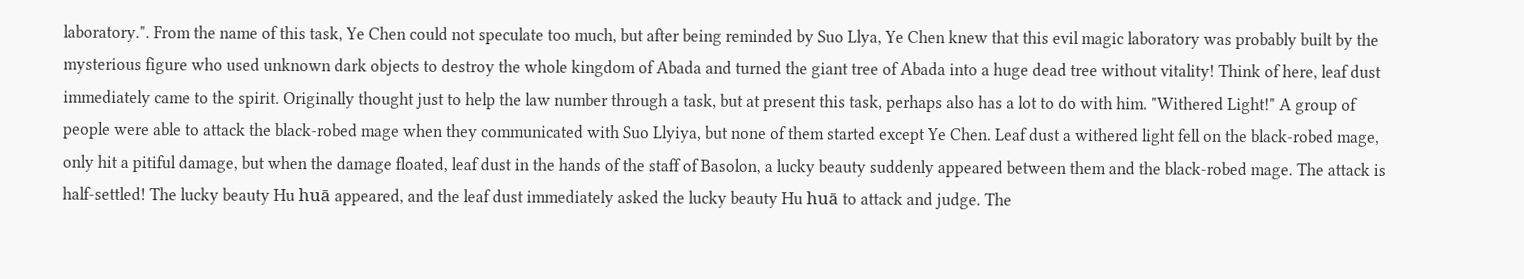laboratory.". From the name of this task, Ye Chen could not speculate too much, but after being reminded by Suo Llya, Ye Chen knew that this evil magic laboratory was probably built by the mysterious figure who used unknown dark objects to destroy the whole kingdom of Abada and turned the giant tree of Abada into a huge dead tree without vitality! Think of here, leaf dust immediately came to the spirit. Originally thought just to help the law number through a task, but at present this task, perhaps also has a lot to do with him. "Withered Light!" A group of people were able to attack the black-robed mage when they communicated with Suo Llyiya, but none of them started except Ye Chen. Leaf dust a withered light fell on the black-robed mage, only hit a pitiful damage, but when the damage floated, leaf dust in the hands of the staff of Basolon, a lucky beauty suddenly appeared between them and the black-robed mage. The attack is half-settled! The lucky beauty Hu huā appeared, and the leaf dust immediately asked the lucky beauty Hu huā to attack and judge. The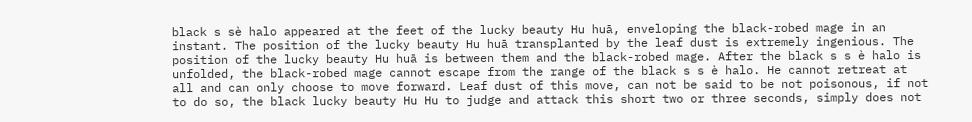black s sè halo appeared at the feet of the lucky beauty Hu huā, enveloping the black-robed mage in an instant. The position of the lucky beauty Hu huā transplanted by the leaf dust is extremely ingenious. The position of the lucky beauty Hu huā is between them and the black-robed mage. After the black s s è halo is unfolded, the black-robed mage cannot escape from the range of the black s s è halo. He cannot retreat at all and can only choose to move forward. Leaf dust of this move, can not be said to be not poisonous, if not to do so, the black lucky beauty Hu Hu to judge and attack this short two or three seconds, simply does not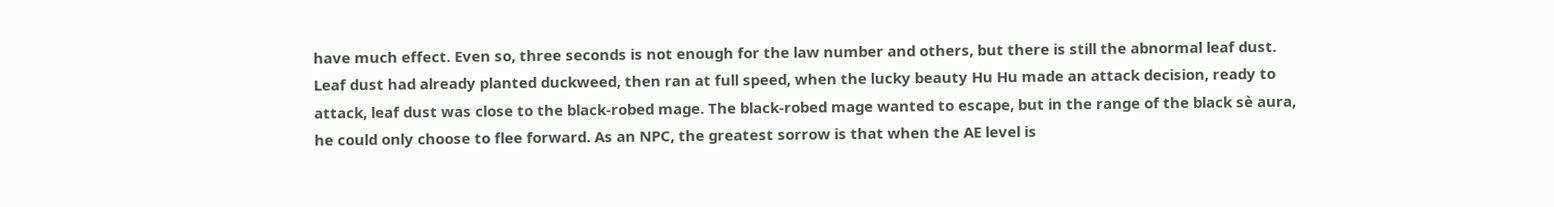have much effect. Even so, three seconds is not enough for the law number and others, but there is still the abnormal leaf dust. Leaf dust had already planted duckweed, then ran at full speed, when the lucky beauty Hu Hu made an attack decision, ready to attack, leaf dust was close to the black-robed mage. The black-robed mage wanted to escape, but in the range of the black sè aura, he could only choose to flee forward. As an NPC, the greatest sorrow is that when the AE level is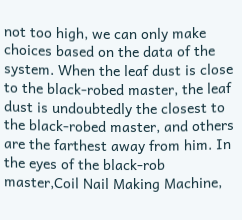not too high, we can only make choices based on the data of the system. When the leaf dust is close to the black-robed master, the leaf dust is undoubtedly the closest to the black-robed master, and others are the farthest away from him. In the eyes of the black-rob master,Coil Nail Making Machine,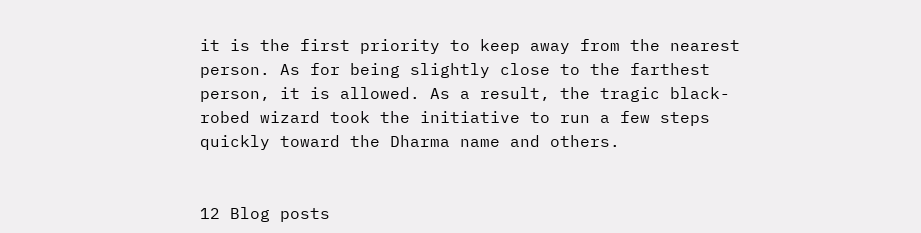it is the first priority to keep away from the nearest person. As for being slightly close to the farthest person, it is allowed. As a result, the tragic black-robed wizard took the initiative to run a few steps quickly toward the Dharma name and others.


12 Blog posts